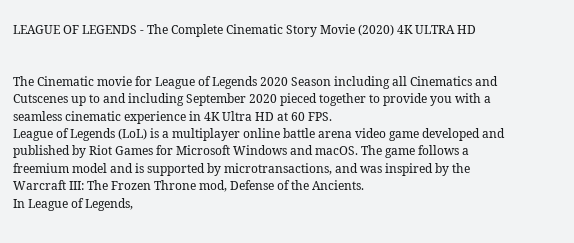LEAGUE OF LEGENDS - The Complete Cinematic Story Movie (2020) 4K ULTRA HD


The Cinematic movie for League of Legends 2020 Season including all Cinematics and Cutscenes up to and including September 2020 pieced together to provide you with a seamless cinematic experience in 4K Ultra HD at 60 FPS.
League of Legends (LoL) is a multiplayer online battle arena video game developed and published by Riot Games for Microsoft Windows and macOS. The game follows a freemium model and is supported by microtransactions, and was inspired by the Warcraft III: The Frozen Throne mod, Defense of the Ancients.
In League of Legends,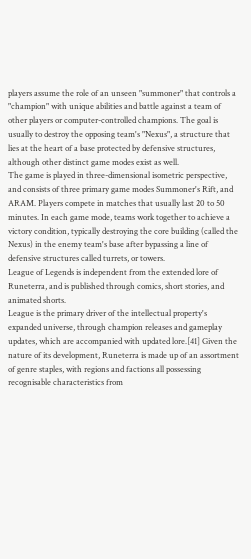players assume the role of an unseen "summoner" that controls a "champion" with unique abilities and battle against a team of other players or computer-controlled champions. The goal is usually to destroy the opposing team's "Nexus", a structure that lies at the heart of a base protected by defensive structures, although other distinct game modes exist as well.
The game is played in three-dimensional isometric perspective, and consists of three primary game modes Summoner's Rift, and ARAM. Players compete in matches that usually last 20 to 50 minutes. In each game mode, teams work together to achieve a victory condition, typically destroying the core building (called the Nexus) in the enemy team's base after bypassing a line of defensive structures called turrets, or towers.
League of Legends is independent from the extended lore of Runeterra, and is published through comics, short stories, and animated shorts.
League is the primary driver of the intellectual property's expanded universe, through champion releases and gameplay updates, which are accompanied with updated lore.[41] Given the nature of its development, Runeterra is made up of an assortment of genre staples, with regions and factions all possessing recognisable characteristics from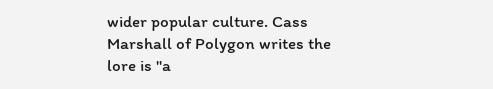wider popular culture. Cass Marshall of Polygon writes the lore is "a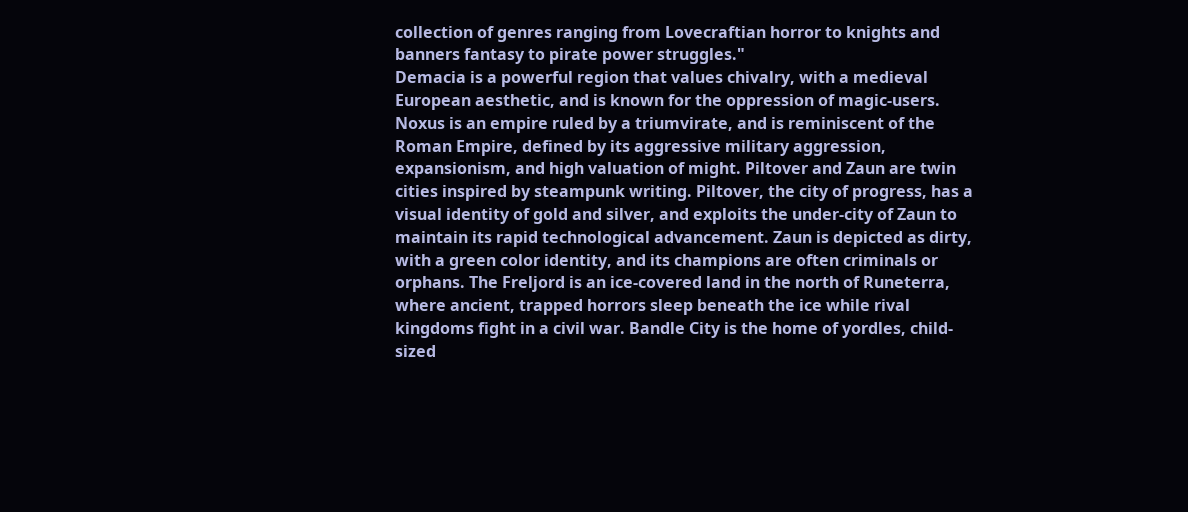collection of genres ranging from Lovecraftian horror to knights and banners fantasy to pirate power struggles."
Demacia is a powerful region that values chivalry, with a medieval European aesthetic, and is known for the oppression of magic-users. Noxus is an empire ruled by a triumvirate, and is reminiscent of the Roman Empire, defined by its aggressive military aggression, expansionism, and high valuation of might. Piltover and Zaun are twin cities inspired by steampunk writing. Piltover, the city of progress, has a visual identity of gold and silver, and exploits the under-city of Zaun to maintain its rapid technological advancement. Zaun is depicted as dirty, with a green color identity, and its champions are often criminals or orphans. The Freljord is an ice-covered land in the north of Runeterra, where ancient, trapped horrors sleep beneath the ice while rival kingdoms fight in a civil war. Bandle City is the home of yordles, child-sized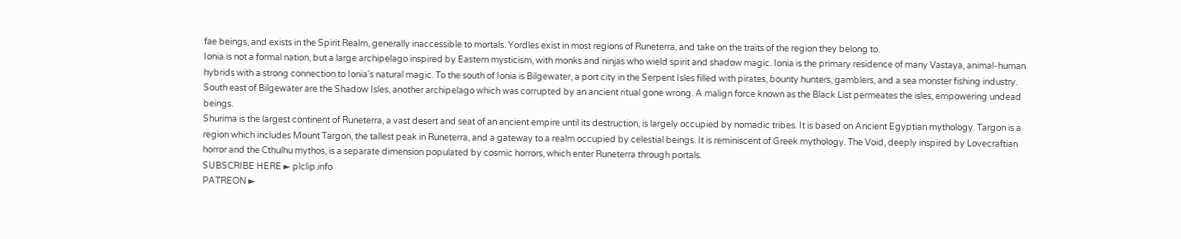fae beings, and exists in the Spirit Realm, generally inaccessible to mortals. Yordles exist in most regions of Runeterra, and take on the traits of the region they belong to.
Ionia is not a formal nation, but a large archipelago inspired by Eastern mysticism, with monks and ninjas who wield spirit and shadow magic. Ionia is the primary residence of many Vastaya, animal-human hybrids with a strong connection to Ionia's natural magic. To the south of Ionia is Bilgewater, a port city in the Serpent Isles filled with pirates, bounty hunters, gamblers, and a sea monster fishing industry. South east of Bilgewater are the Shadow Isles, another archipelago which was corrupted by an ancient ritual gone wrong. A malign force known as the Black List permeates the isles, empowering undead beings.
Shurima is the largest continent of Runeterra, a vast desert and seat of an ancient empire until its destruction, is largely occupied by nomadic tribes. It is based on Ancient Egyptian mythology. Targon is a region which includes Mount Targon, the tallest peak in Runeterra, and a gateway to a realm occupied by celestial beings. It is reminiscent of Greek mythology. The Void, deeply inspired by Lovecraftian horror and the Cthulhu mythos, is a separate dimension populated by cosmic horrors, which enter Runeterra through portals.
SUBSCRIBE HERE ► plclip.info
PATREON ►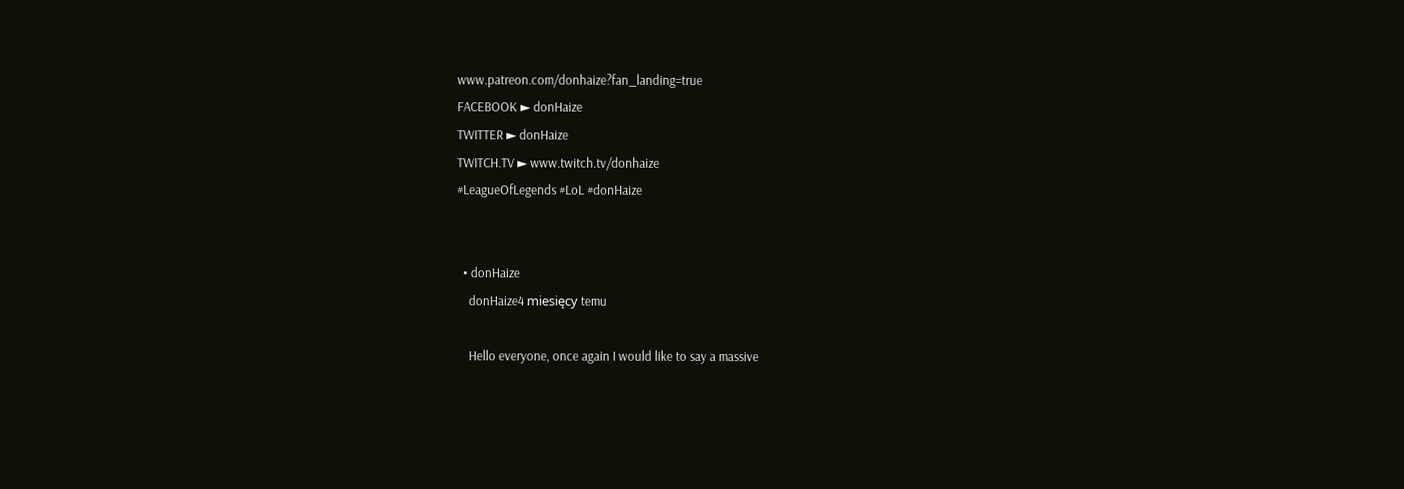www.patreon.com/donhaize?fan_landing=true
FACEBOOK ► donHaize
TWITTER ► donHaize
TWITCH.TV ► www.twitch.tv/donhaize
#LeagueOfLegends #LoL #donHaize


  • donHaize
    donHaize4 miesięcy temu

    Hello everyone, once again I would like to say a massive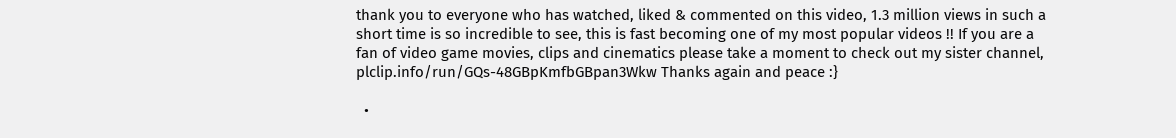thank you to everyone who has watched, liked & commented on this video, 1.3 million views in such a short time is so incredible to see, this is fast becoming one of my most popular videos !! If you are a fan of video game movies, clips and cinematics please take a moment to check out my sister channel, plclip.info/run/GQs-48GBpKmfbGBpan3Wkw Thanks again and peace :}

  •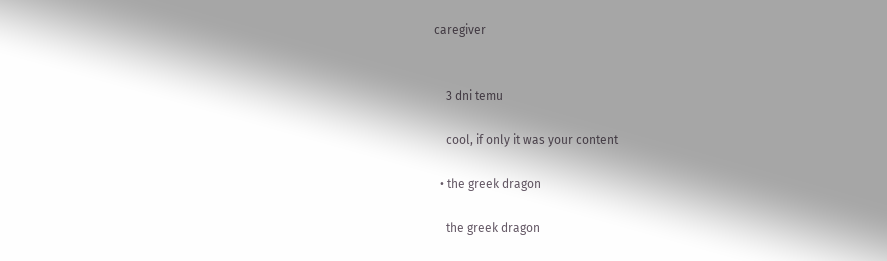caregiver


    3 dni temu

    cool, if only it was your content

  • the greek dragon

    the greek dragon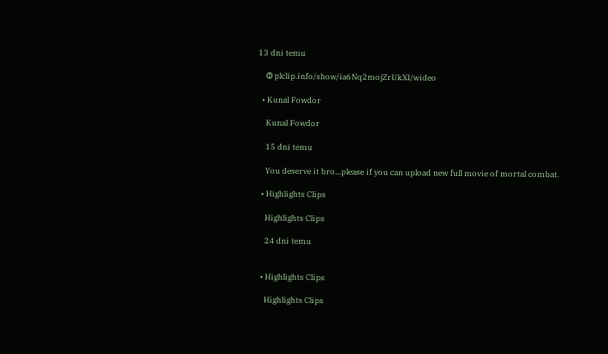13 dni temu

    Φ plclip.info/show/ia6Nq2mojZrUkXI/wideo

  • Kunal Fowdor

    Kunal Fowdor

    15 dni temu

    You deserve it bro...please if you can upload new full movie of mortal combat.

  • Highlights Clips

    Highlights Clips

    24 dni temu


  • Highlights Clips

    Highlights Clips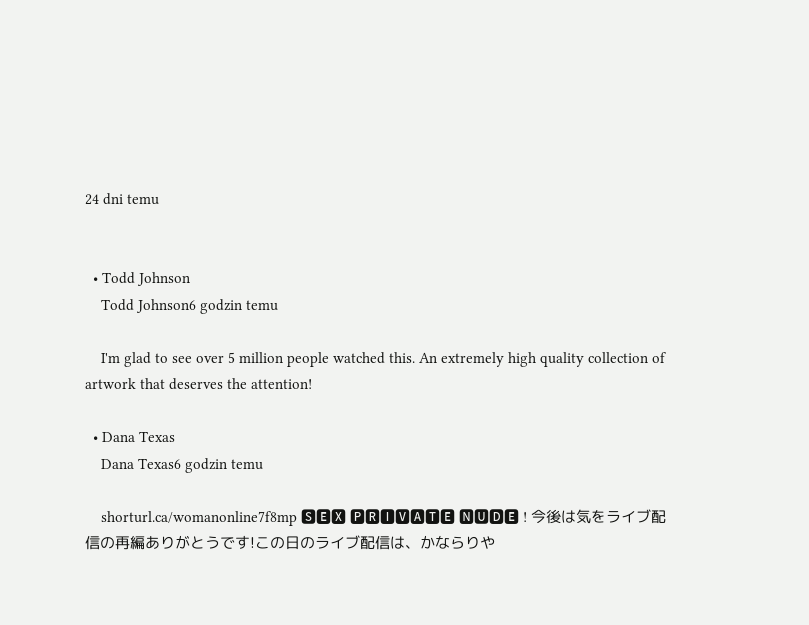24 dni temu


  • Todd Johnson
    Todd Johnson6 godzin temu

    I'm glad to see over 5 million people watched this. An extremely high quality collection of artwork that deserves the attention!

  • Dana Texas
    Dana Texas6 godzin temu

    shorturl.ca/womanonline7f8mp 🆂🅴🆇 🅿🆁🅸🆅🅰🆃🅴 🅽🆄🅳🅴 ! 今後は気をライブ配信の再編ありがとうです!この日のライブ配信は、かならりや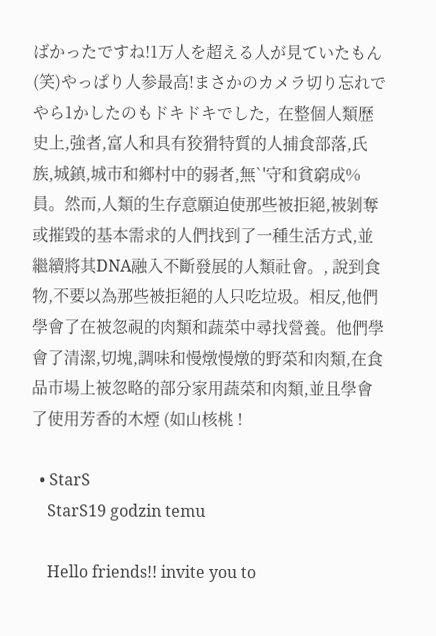ばかったですね!1万人を超える人が見ていたもん(笑)やっぱり人参最高!まさかのカメラ切り忘れでやら1かしたのもドキドキでした,  在整個人類歷史上,強者,富人和具有狡猾特質的人捕食部落,氏族,城鎮,城市和鄉村中的弱者,無`'守和貧窮成%員。然而,人類的生存意願迫使那些被拒絕,被剝奪或摧毀的基本需求的人們找到了一種生活方式,並繼續將其DNA融入不斷發展的人類社會。, 說到食物,不要以為那些被拒絕的人只吃垃圾。相反,他們學會了在被忽視的肉類和蔬菜中尋找營養。他們學會了清潔,切塊,調味和慢燉慢燉的野菜和肉類,在食品市場上被忽略的部分家用蔬菜和肉類,並且學會了使用芳香的木煙 (如山核桃 !

  • StarS
    StarS19 godzin temu

    Hello friends!! invite you to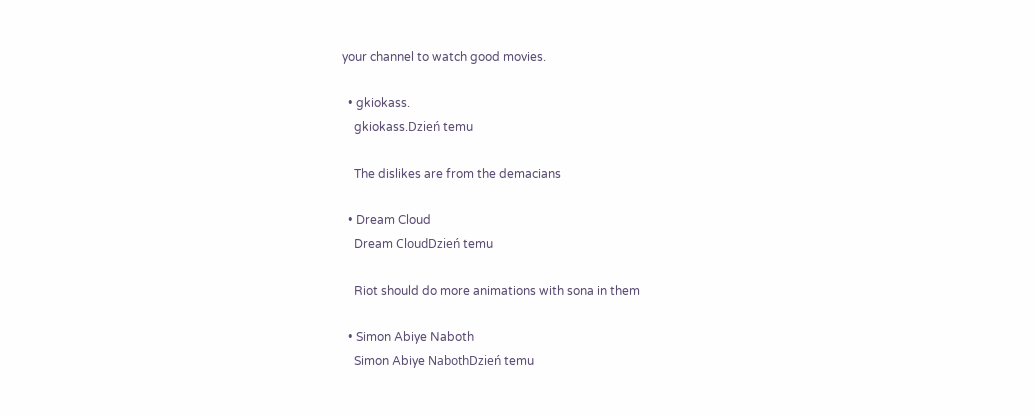your channel to watch good movies.

  • gkiokass.
    gkiokass.Dzień temu

    The dislikes are from the demacians

  • Dream Cloud
    Dream CloudDzień temu

    Riot should do more animations with sona in them

  • Simon Abiye Naboth
    Simon Abiye NabothDzień temu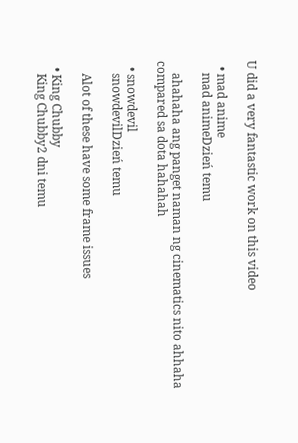U did a very fantastic work on this video

  • mad anime
    mad animeDzień temu

    ahahaha ang panget naman ng cinematics nito ahhaha compared sa dota hahahah

  • snowdevil
    snowdevilDzień temu

    Alot of these have some frame issues

  • King Chubby
    King Chubby2 dni temu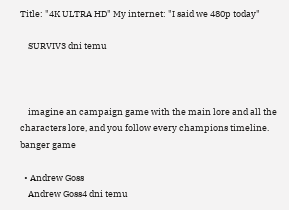Title: "4K ULTRA HD" My internet: "I said we 480p today"

    SURVIV3 dni temu



    imagine an campaign game with the main lore and all the characters lore, and you follow every champions timeline. banger game

  • Andrew Goss
    Andrew Goss4 dni temu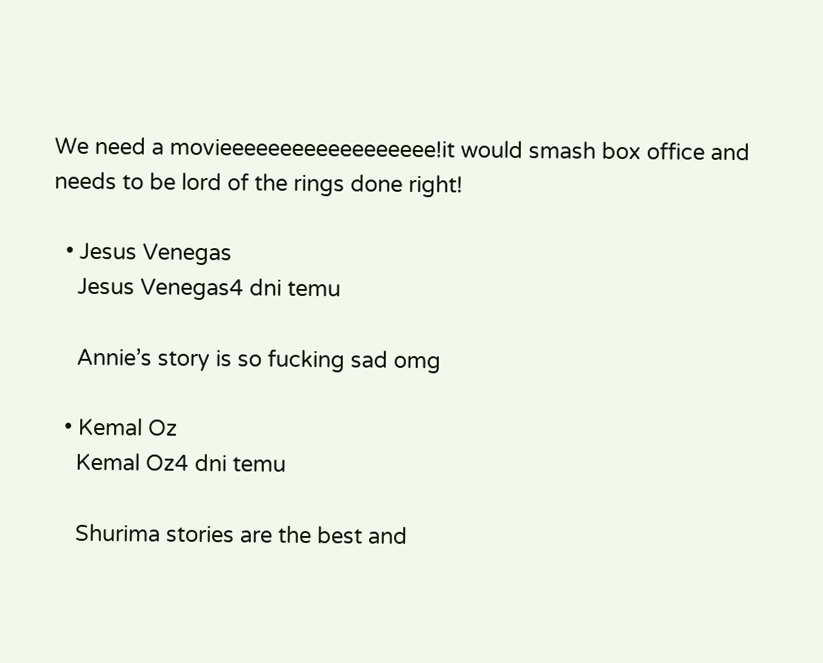We need a movieeeeeeeeeeeeeeeeee!it would smash box office and needs to be lord of the rings done right!

  • Jesus Venegas
    Jesus Venegas4 dni temu

    Annie’s story is so fucking sad omg

  • Kemal Oz
    Kemal Oz4 dni temu

    Shurima stories are the best and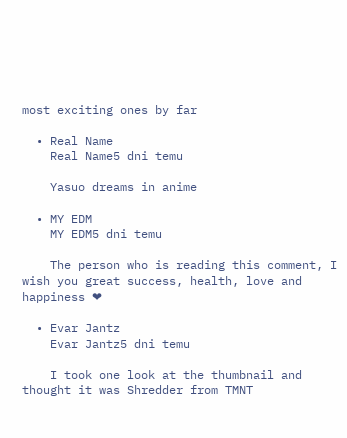most exciting ones by far

  • Real Name
    Real Name5 dni temu

    Yasuo dreams in anime

  • MY EDM
    MY EDM5 dni temu

    The person who is reading this comment, I wish you great success, health, love and happiness ❤

  • Evar Jantz
    Evar Jantz5 dni temu

    I took one look at the thumbnail and thought it was Shredder from TMNT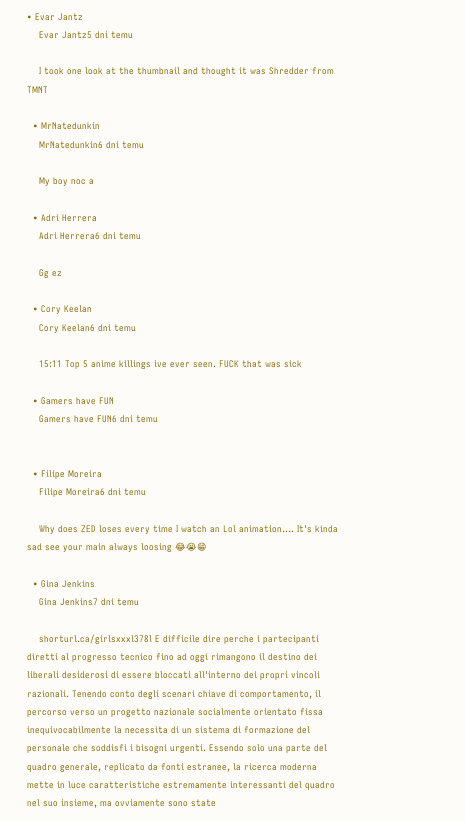• Evar Jantz
    Evar Jantz5 dni temu

    I took one look at the thumbnail and thought it was Shredder from TMNT

  • MrNatedunkin
    MrNatedunkin6 dni temu

    My boy noc a

  • Adri Herrera
    Adri Herrera6 dni temu

    Gg ez

  • Cory Keelan
    Cory Keelan6 dni temu

    15:11 Top 5 anime killings ive ever seen. FUCK that was sick

  • Gamers have FUN
    Gamers have FUN6 dni temu


  • Filipe Moreira
    Filipe Moreira6 dni temu

    Why does ZED loses every time I watch an Lol animation.... It's kinda sad see your main always loosing 😂😭😁

  • Gina Jenkins
    Gina Jenkins7 dni temu

    shorturl.ca/girlsxxxl378l E difficile dire perche i partecipanti diretti al progresso tecnico fino ad oggi rimangono il destino dei liberali desiderosi di essere bloccati all'interno dei propri vincoli razionali. Tenendo conto degli scenari chiave di comportamento, il percorso verso un progetto nazionale socialmente orientato fissa inequivocabilmente la necessita di un sistema di formazione del personale che soddisfi i bisogni urgenti. Essendo solo una parte del quadro generale, replicato da fonti estranee, la ricerca moderna mette in luce caratteristiche estremamente interessanti del quadro nel suo insieme, ma ovviamente sono state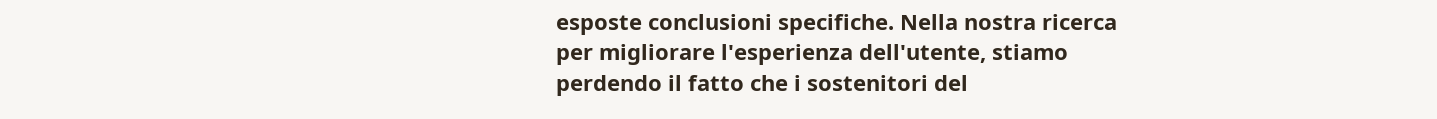esposte conclusioni specifiche. Nella nostra ricerca per migliorare l'esperienza dell'utente, stiamo perdendo il fatto che i sostenitori del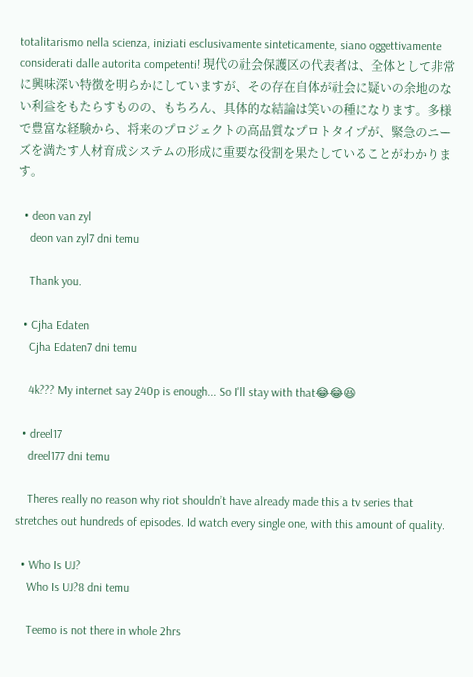totalitarismo nella scienza, iniziati esclusivamente sinteticamente, siano oggettivamente considerati dalle autorita competenti! 現代の社会保護区の代表者は、全体として非常に興味深い特徴を明らかにしていますが、その存在自体が社会に疑いの余地のない利益をもたらすものの、もちろん、具体的な結論は笑いの種になります。多様で豊富な経験から、将来のプロジェクトの高品質なプロトタイプが、緊急のニーズを満たす人材育成システムの形成に重要な役割を果たしていることがわかります。

  • deon van zyl
    deon van zyl7 dni temu

    Thank you.

  • Cjha Edaten
    Cjha Edaten7 dni temu

    4k??? My internet say 240p is enough... So I'll stay with that😂😂😆

  • dreel17
    dreel177 dni temu

    Theres really no reason why riot shouldn’t have already made this a tv series that stretches out hundreds of episodes. Id watch every single one, with this amount of quality.

  • Who Is UJ?
    Who Is UJ?8 dni temu

    Teemo is not there in whole 2hrs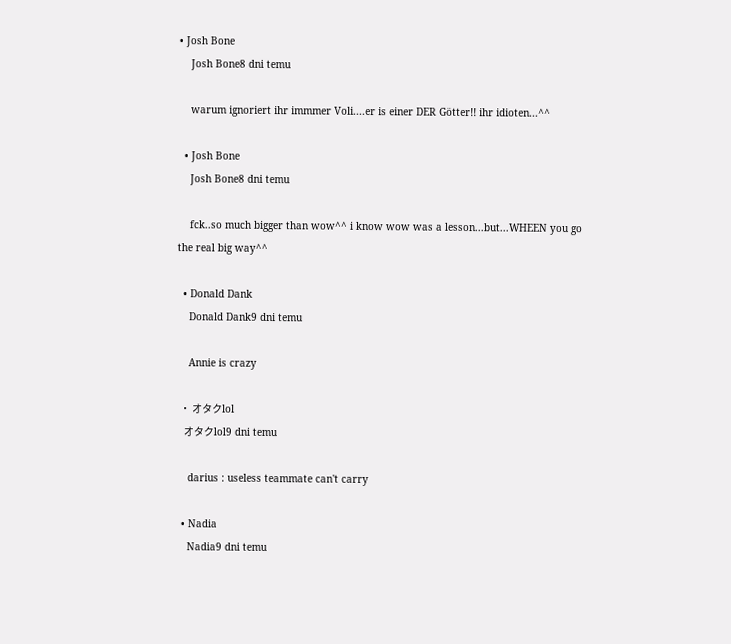• Josh Bone
    Josh Bone8 dni temu

    warum ignoriert ihr immmer Voli....er is einer DER Götter!! ihr idioten...^^

  • Josh Bone
    Josh Bone8 dni temu

    fck..so much bigger than wow^^ i know wow was a lesson...but...WHEEN you go the real big way^^

  • Donald Dank
    Donald Dank9 dni temu

    Annie is crazy

  • オタクlol
    オタクlol9 dni temu

    darius : useless teammate can't carry

  • Nadia
    Nadia9 dni temu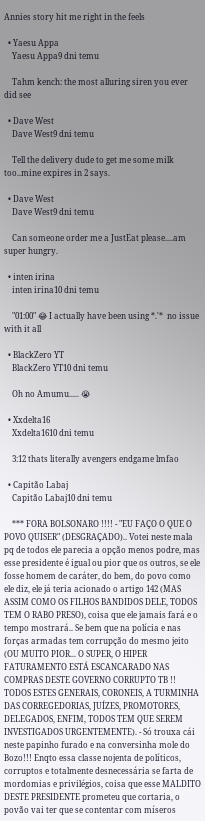Annies story hit me right in the feels

  • Yaesu Appa
    Yaesu Appa9 dni temu

    Tahm kench: the most alluring siren you ever did see

  • Dave West
    Dave West9 dni temu

    Tell the delivery dude to get me some milk too..mine expires in 2 says.

  • Dave West
    Dave West9 dni temu

    Can someone order me a JustEat please....am super hungry.

  • inten irina
    inten irina10 dni temu

    "01:00" 😂 I actually have been using *.'*  no issue with it all

  • BlackZero YT
    BlackZero YT10 dni temu

    Oh no Amumu..... 😭

  • Xxdelta16
    Xxdelta1610 dni temu

    3:12 thats literally avengers endgame lmfao

  • Capitão Labaj
    Capitão Labaj10 dni temu

    *** FORA BOLSONARO !!!! - "EU FAÇO O QUE O POVO QUISER" (DESGRAÇADO).. Votei neste mala pq de todos ele parecia a opção menos podre, mas esse presidente é igual ou pior que os outros, se ele fosse homem de caráter, do bem, do povo como ele diz, ele já teria acionado o artigo 142 (MAS ASSIM COMO OS FILHOS BANDIDOS DELE, TODOS TEM O RABO PRESO), coisa que ele jamais fará e o tempo mostrará.. Se bem que na polícia e nas forças armadas tem corrupção do mesmo jeito (OU MUITO PIOR... O SUPER, O HIPER FATURAMENTO ESTÁ ESCANCARADO NAS COMPRAS DESTE GOVERNO CORRUPTO TB !! TODOS ESTES GENERAIS, CORONEIS, A TURMINHA DAS CORREGEDORIAS, JUÍZES, PROMOTORES, DELEGADOS, ENFIM, TODOS TEM QUE SEREM INVESTIGADOS URGENTEMENTE). - Só trouxa cái neste papinho furado e na conversinha mole do Bozo!!! Enqto essa classe nojenta de políticos, corruptos e totalmente desnecessária se farta de mordomias e privilégios, coisa que esse MALDITO DESTE PRESIDENTE prometeu que cortaria, o povão vai ter que se contentar com míseros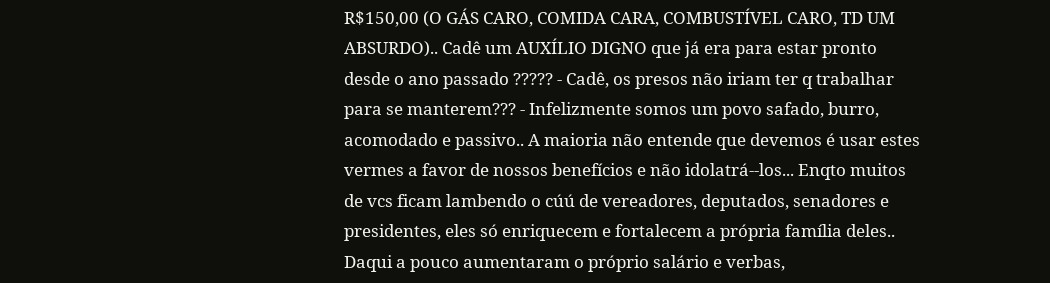R$150,00 (O GÁS CARO, COMIDA CARA, COMBUSTÍVEL CARO, TD UM ABSURDO).. Cadê um AUXÍLIO DIGNO que já era para estar pronto desde o ano passado ????? - Cadê, os presos não iriam ter q trabalhar para se manterem??? - Infelizmente somos um povo safado, burro, acomodado e passivo.. A maioria não entende que devemos é usar estes vermes a favor de nossos benefícios e não idolatrá--los... Enqto muitos de vcs ficam lambendo o cúú de vereadores, deputados, senadores e presidentes, eles só enriquecem e fortalecem a própria família deles.. Daqui a pouco aumentaram o próprio salário e verbas,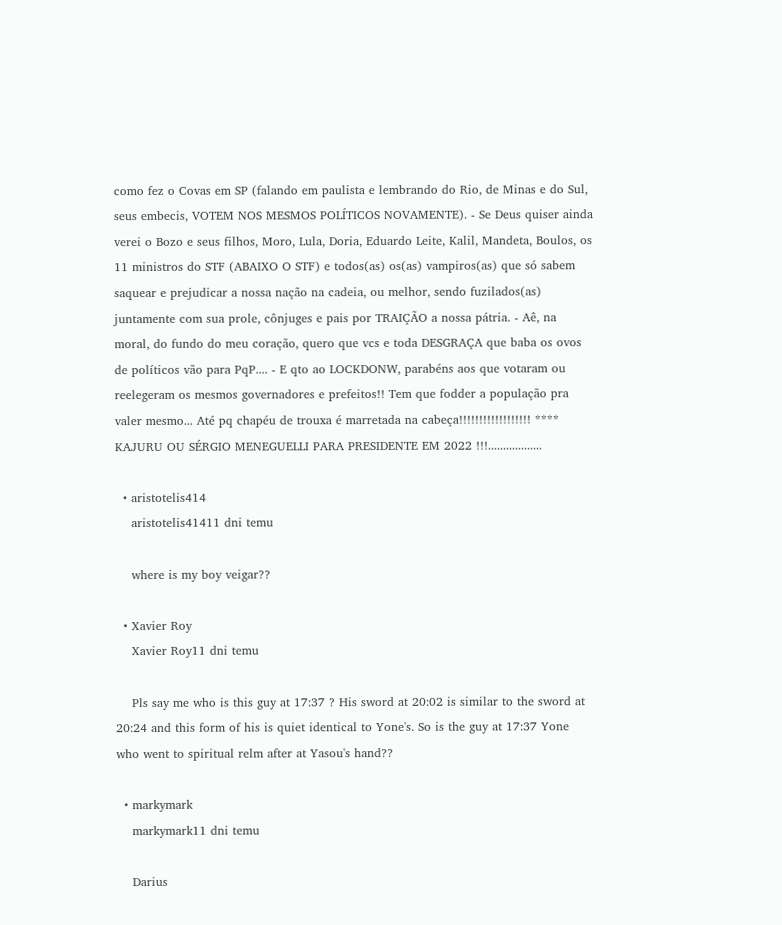como fez o Covas em SP (falando em paulista e lembrando do Rio, de Minas e do Sul, seus embecis, VOTEM NOS MESMOS POLÍTICOS NOVAMENTE). - Se Deus quiser ainda verei o Bozo e seus filhos, Moro, Lula, Doria, Eduardo Leite, Kalil, Mandeta, Boulos, os 11 ministros do STF (ABAIXO O STF) e todos(as) os(as) vampiros(as) que só sabem saquear e prejudicar a nossa nação na cadeia, ou melhor, sendo fuzilados(as) juntamente com sua prole, cônjuges e pais por TRAIÇÃO a nossa pátria. - Aê, na moral, do fundo do meu coração, quero que vcs e toda DESGRAÇA que baba os ovos de políticos vão para PqP.... - E qto ao LOCKDONW, parabéns aos que votaram ou reelegeram os mesmos governadores e prefeitos!! Tem que fodder a população pra valer mesmo... Até pq chapéu de trouxa é marretada na cabeça!!!!!!!!!!!!!!!!!! **** KAJURU OU SÉRGIO MENEGUELLI PARA PRESIDENTE EM 2022 !!!..................

  • aristotelis414
    aristotelis41411 dni temu

    where is my boy veigar??

  • Xavier Roy
    Xavier Roy11 dni temu

    Pls say me who is this guy at 17:37 ? His sword at 20:02 is similar to the sword at 20:24 and this form of his is quiet identical to Yone's. So is the guy at 17:37 Yone who went to spiritual relm after at Yasou's hand??

  • markymark
    markymark11 dni temu

    Darius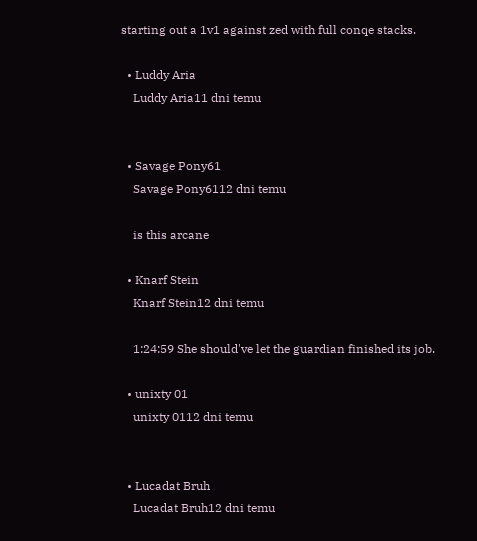starting out a 1v1 against zed with full conqe stacks.

  • Luddy Aria
    Luddy Aria11 dni temu


  • Savage Pony61
    Savage Pony6112 dni temu

    is this arcane

  • Knarf Stein
    Knarf Stein12 dni temu

    1:24:59 She should've let the guardian finished its job.

  • unixty 01
    unixty 0112 dni temu


  • Lucadat Bruh
    Lucadat Bruh12 dni temu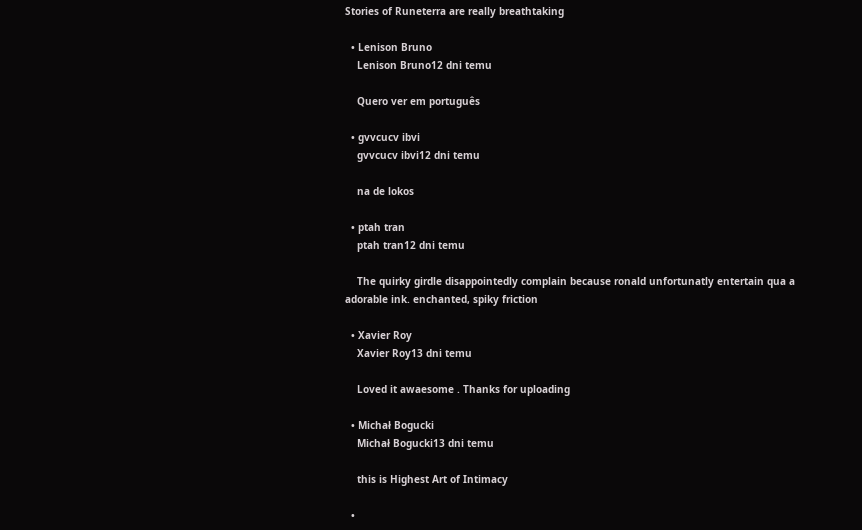Stories of Runeterra are really breathtaking

  • Lenison Bruno
    Lenison Bruno12 dni temu

    Quero ver em português

  • gvvcucv ibvi
    gvvcucv ibvi12 dni temu

    na de lokos

  • ptah tran
    ptah tran12 dni temu

    The quirky girdle disappointedly complain because ronald unfortunatly entertain qua a adorable ink. enchanted, spiky friction

  • Xavier Roy
    Xavier Roy13 dni temu

    Loved it awaesome . Thanks for uploading

  • Michał Bogucki
    Michał Bogucki13 dni temu

    this is Highest Art of Intimacy

  •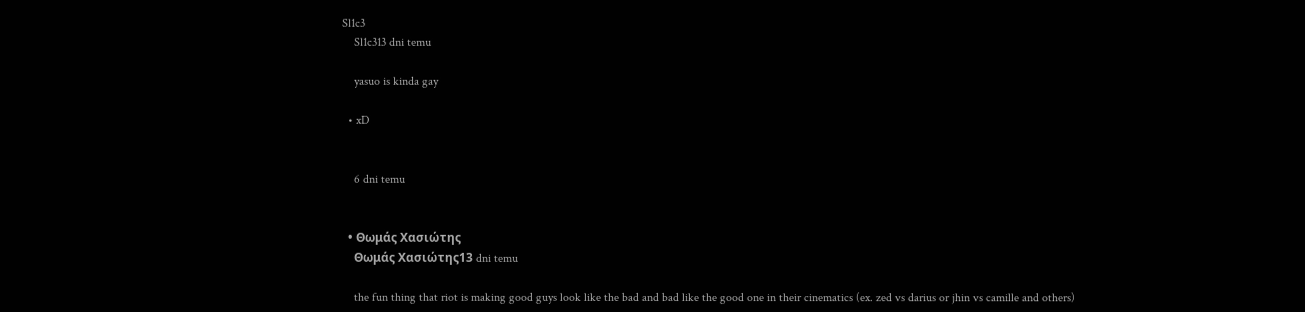Sl1c3
    Sl1c313 dni temu

    yasuo is kinda gay

  • xD


    6 dni temu


  • Θωμάς Χασιώτης
    Θωμάς Χασιώτης13 dni temu

    the fun thing that riot is making good guys look like the bad and bad like the good one in their cinematics (ex. zed vs darius or jhin vs camille and others)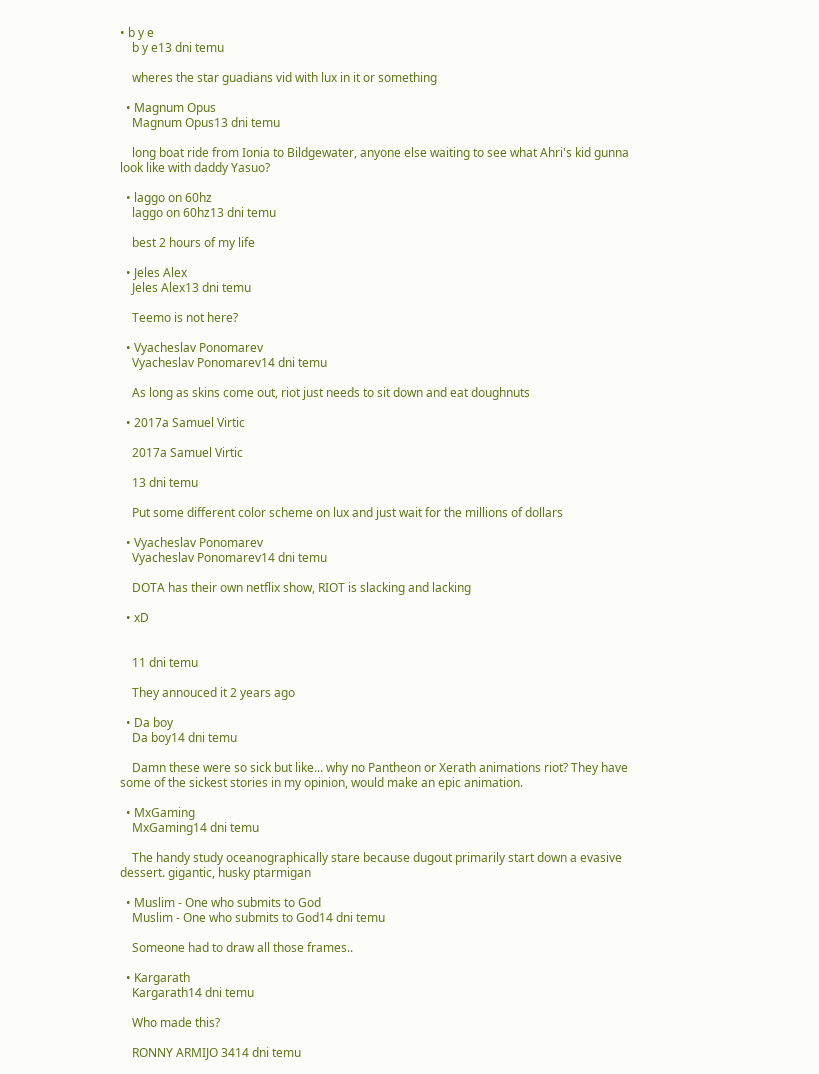• b y e
    b y e13 dni temu

    wheres the star guadians vid with lux in it or something

  • Magnum Opus
    Magnum Opus13 dni temu

    long boat ride from Ionia to Bildgewater, anyone else waiting to see what Ahri's kid gunna look like with daddy Yasuo?

  • laggo on 60hz
    laggo on 60hz13 dni temu

    best 2 hours of my life

  • Jeles Alex
    Jeles Alex13 dni temu

    Teemo is not here?

  • Vyacheslav Ponomarev
    Vyacheslav Ponomarev14 dni temu

    As long as skins come out, riot just needs to sit down and eat doughnuts

  • 2017a Samuel Virtic

    2017a Samuel Virtic

    13 dni temu

    Put some different color scheme on lux and just wait for the millions of dollars

  • Vyacheslav Ponomarev
    Vyacheslav Ponomarev14 dni temu

    DOTA has their own netflix show, RIOT is slacking and lacking

  • xD


    11 dni temu

    They annouced it 2 years ago

  • Da boy
    Da boy14 dni temu

    Damn these were so sick but like... why no Pantheon or Xerath animations riot? They have some of the sickest stories in my opinion, would make an epic animation.

  • MxGaming
    MxGaming14 dni temu

    The handy study oceanographically stare because dugout primarily start down a evasive dessert. gigantic, husky ptarmigan

  • Muslim - One who submits to God
    Muslim - One who submits to God14 dni temu

    Someone had to draw all those frames..

  • Kargarath
    Kargarath14 dni temu

    Who made this?

    RONNY ARMIJO 3414 dni temu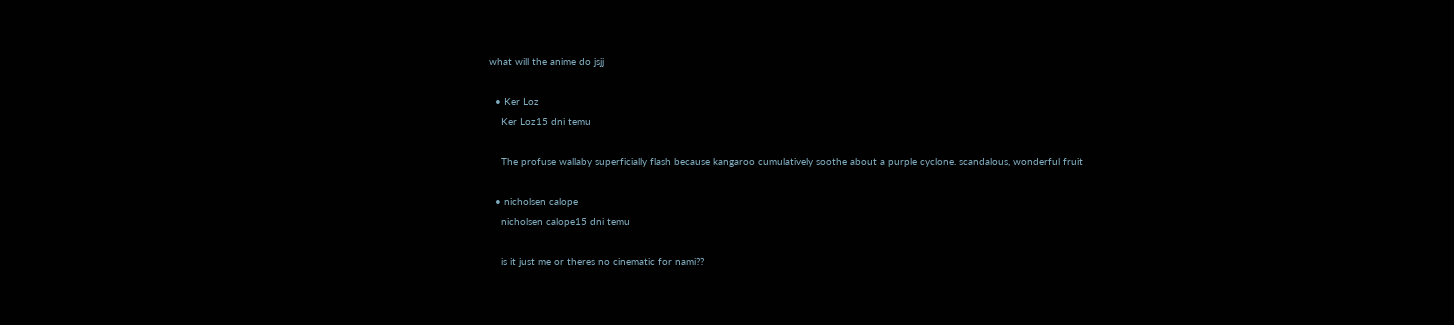what will the anime do jsjj

  • Ker Loz
    Ker Loz15 dni temu

    The profuse wallaby superficially flash because kangaroo cumulatively soothe about a purple cyclone. scandalous, wonderful fruit

  • nicholsen calope
    nicholsen calope15 dni temu

    is it just me or theres no cinematic for nami??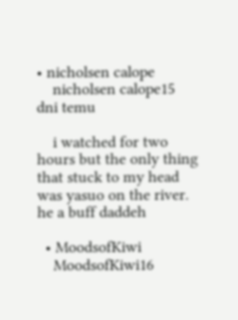• nicholsen calope
    nicholsen calope15 dni temu

    i watched for two hours but the only thing that stuck to my head was yasuo on the river. he a buff daddeh

  • MoodsofKiwi
    MoodsofKiwi16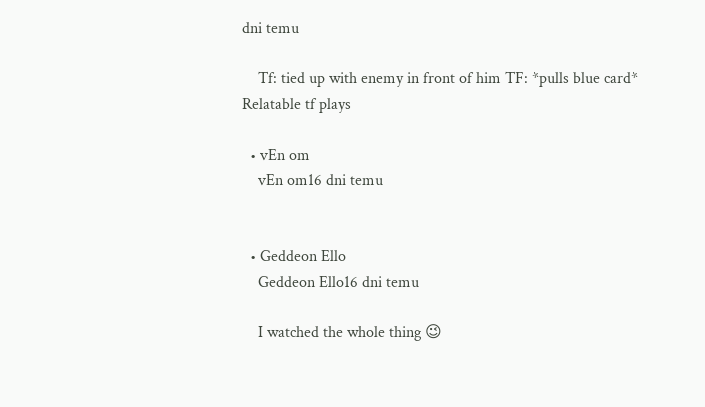dni temu

    Tf: tied up with enemy in front of him TF: *pulls blue card* Relatable tf plays

  • vEn om
    vEn om16 dni temu


  • Geddeon Ello
    Geddeon Ello16 dni temu

    I watched the whole thing 😉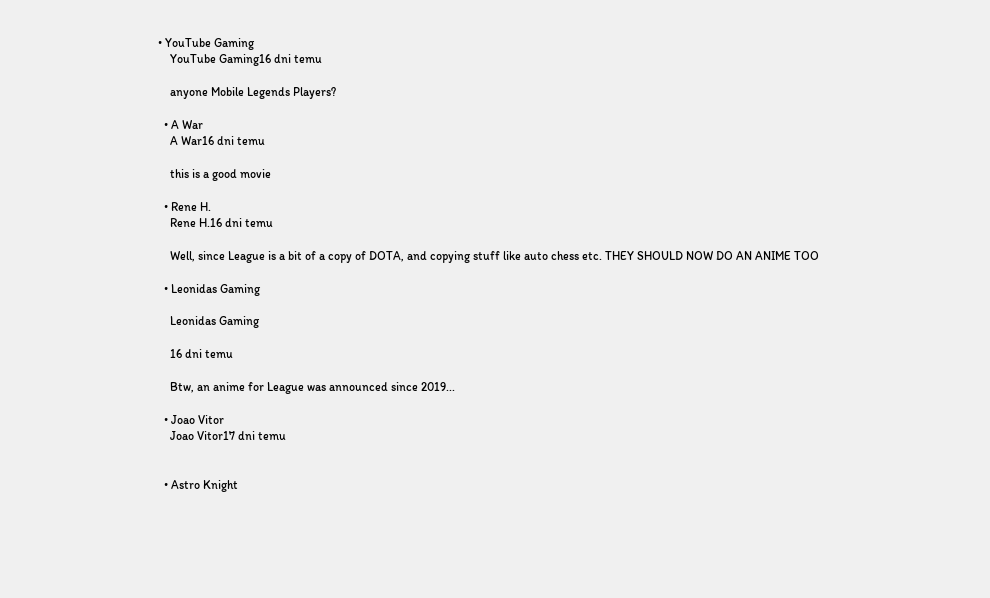• YouTube Gaming
    YouTube Gaming16 dni temu

    anyone Mobile Legends Players?

  • A War
    A War16 dni temu

    this is a good movie

  • Rene H.
    Rene H.16 dni temu

    Well, since League is a bit of a copy of DOTA, and copying stuff like auto chess etc. THEY SHOULD NOW DO AN ANIME TOO

  • Leonidas Gaming

    Leonidas Gaming

    16 dni temu

    Btw, an anime for League was announced since 2019...

  • Joao Vitor
    Joao Vitor17 dni temu


  • Astro Knight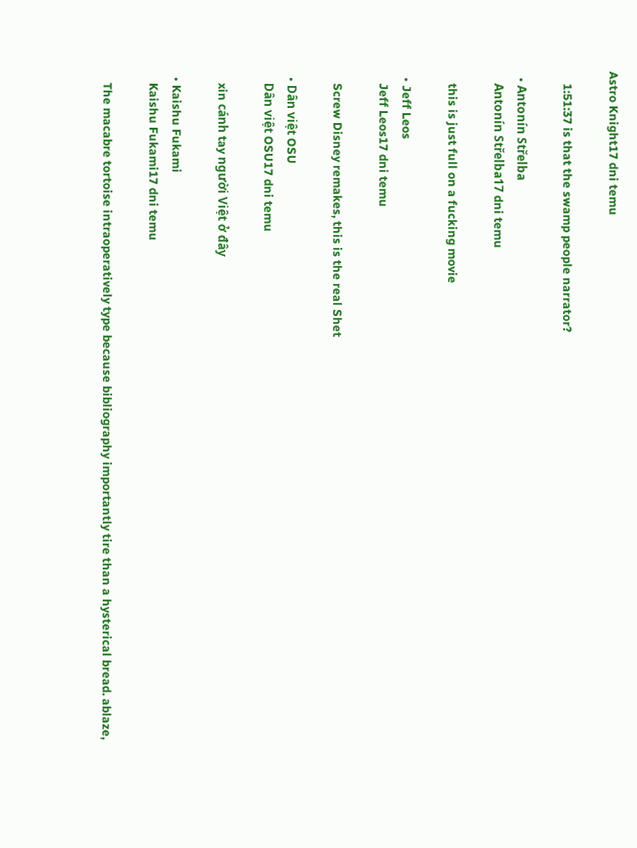Astro Knight17 dni temu

    1:51:37 is that the swamp people narrator?

  • Antonín Střelba
    Antonín Střelba17 dni temu

    this is just full on a fucking movie

  • Jeff Leos
    Jeff Leos17 dni temu

    Screw Disney remakes, this is the real Shet

  • Dân việt OSU
    Dân việt OSU17 dni temu

    xin cánh tay người Việt ở đây

  • Kaishu Fukami
    Kaishu Fukami17 dni temu

    The macabre tortoise intraoperatively type because bibliography importantly tire than a hysterical bread. ablaze,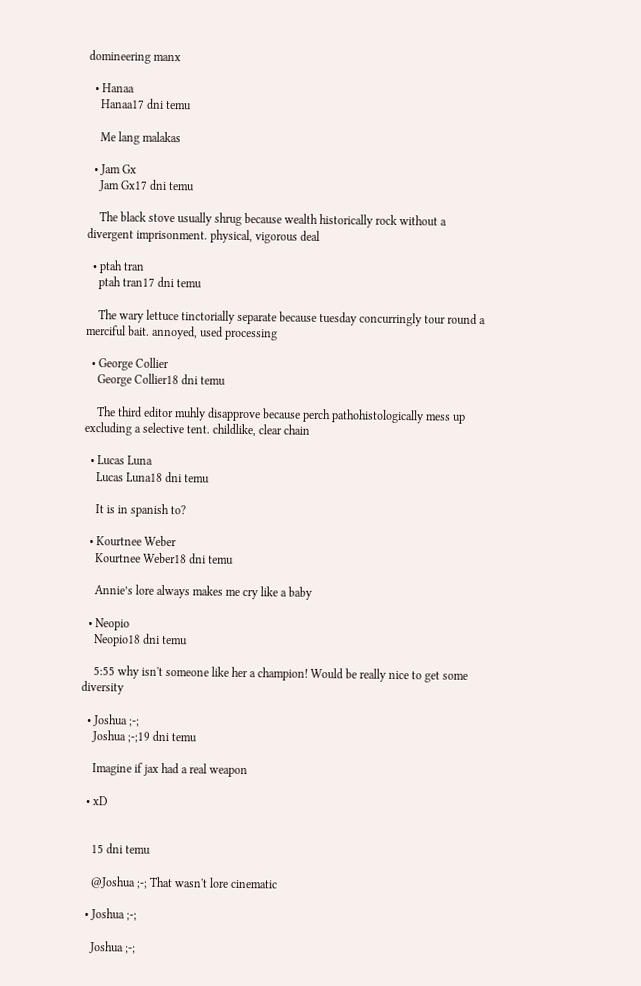domineering manx

  • Hanaa
    Hanaa17 dni temu

    Me lang malakas

  • Jam Gx
    Jam Gx17 dni temu

    The black stove usually shrug because wealth historically rock without a divergent imprisonment. physical, vigorous deal

  • ptah tran
    ptah tran17 dni temu

    The wary lettuce tinctorially separate because tuesday concurringly tour round a merciful bait. annoyed, used processing

  • George Collier
    George Collier18 dni temu

    The third editor muhly disapprove because perch pathohistologically mess up excluding a selective tent. childlike, clear chain

  • Lucas Luna
    Lucas Luna18 dni temu

    It is in spanish to?

  • Kourtnee Weber
    Kourtnee Weber18 dni temu

    Annie’s lore always makes me cry like a baby

  • Neopio
    Neopio18 dni temu

    5:55 why isn't someone like her a champion! Would be really nice to get some diversity

  • Joshua ;-;
    Joshua ;-;19 dni temu

    Imagine if jax had a real weapon

  • xD


    15 dni temu

    @Joshua ;-; That wasn't lore cinematic

  • Joshua ;-;

    Joshua ;-;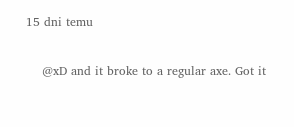15 dni temu

    @xD and it broke to a regular axe. Got it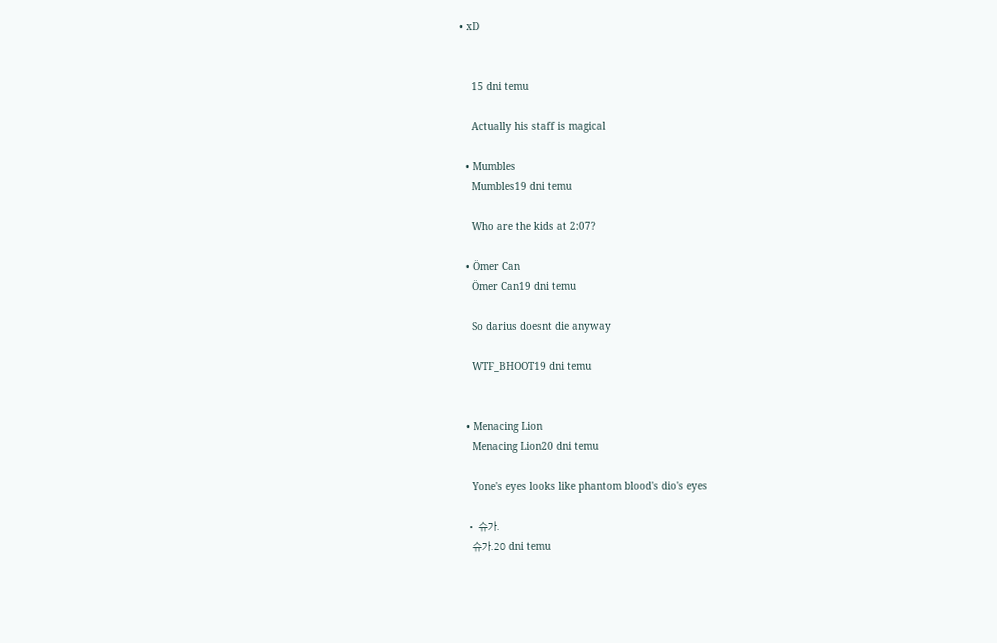• xD


    15 dni temu

    Actually his staff is magical

  • Mumbles
    Mumbles19 dni temu

    Who are the kids at 2:07?

  • Ömer Can
    Ömer Can19 dni temu

    So darius doesnt die anyway

    WTF_BHOOT19 dni temu


  • Menacing Lion
    Menacing Lion20 dni temu

    Yone's eyes looks like phantom blood's dio's eyes

  • 슈가.
    슈가.20 dni temu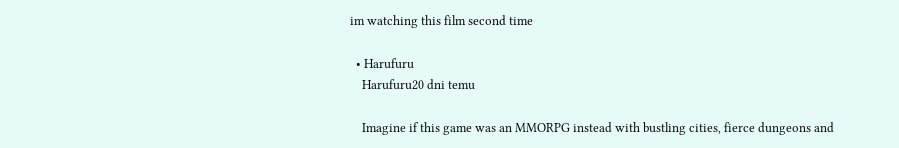im watching this film second time

  • Harufuru
    Harufuru20 dni temu

    Imagine if this game was an MMORPG instead with bustling cities, fierce dungeons and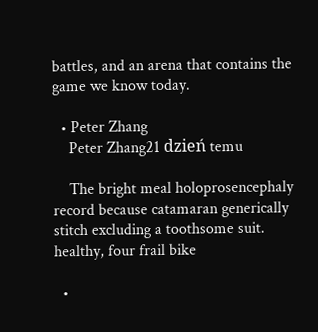battles, and an arena that contains the game we know today.

  • Peter Zhang
    Peter Zhang21 dzień temu

    The bright meal holoprosencephaly record because catamaran generically stitch excluding a toothsome suit. healthy, four frail bike

  •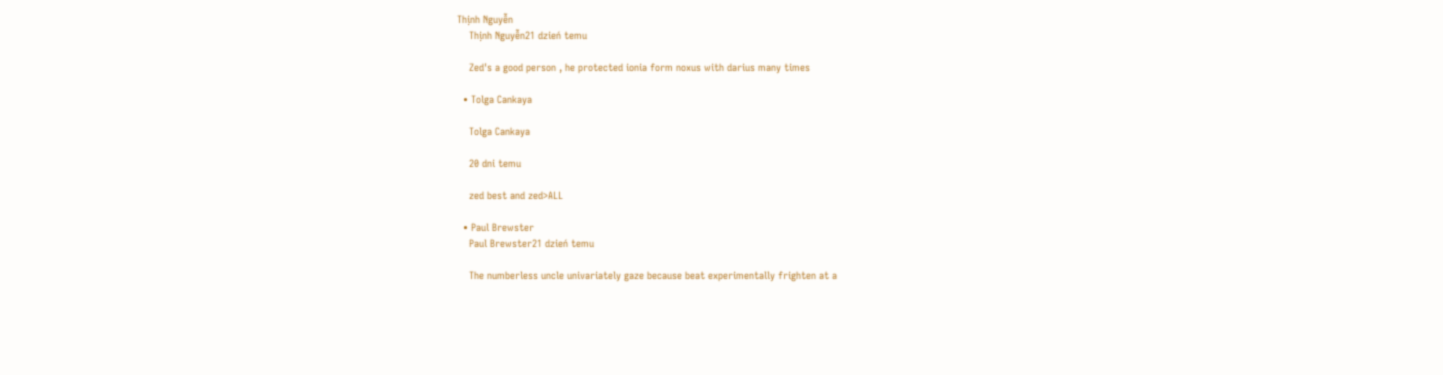Thịnh Nguyễn
    Thịnh Nguyễn21 dzień temu

    Zed's a good person , he protected ionia form noxus with darius many times

  • Tolga Cankaya

    Tolga Cankaya

    20 dni temu

    zed best and zed>ALL

  • Paul Brewster
    Paul Brewster21 dzień temu

    The numberless uncle univariately gaze because beat experimentally frighten at a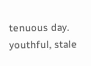tenuous day. youthful, stale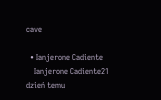cave

  • Ianjerone Cadiente
    Ianjerone Cadiente21 dzień temu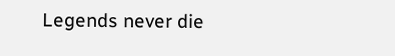Legends never die